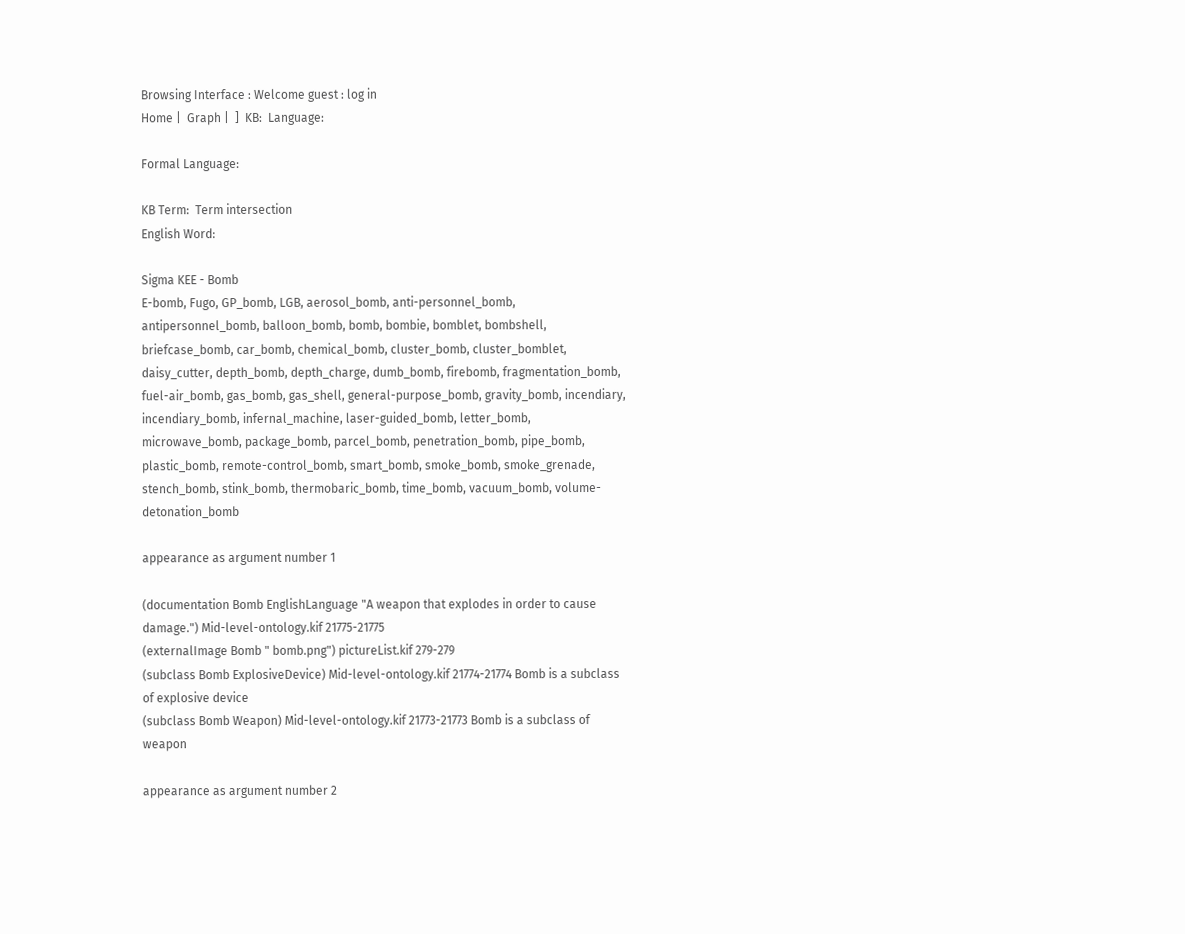Browsing Interface : Welcome guest : log in
Home |  Graph |  ]  KB:  Language:

Formal Language:

KB Term:  Term intersection
English Word:

Sigma KEE - Bomb
E-bomb, Fugo, GP_bomb, LGB, aerosol_bomb, anti-personnel_bomb, antipersonnel_bomb, balloon_bomb, bomb, bombie, bomblet, bombshell, briefcase_bomb, car_bomb, chemical_bomb, cluster_bomb, cluster_bomblet, daisy_cutter, depth_bomb, depth_charge, dumb_bomb, firebomb, fragmentation_bomb, fuel-air_bomb, gas_bomb, gas_shell, general-purpose_bomb, gravity_bomb, incendiary, incendiary_bomb, infernal_machine, laser-guided_bomb, letter_bomb, microwave_bomb, package_bomb, parcel_bomb, penetration_bomb, pipe_bomb, plastic_bomb, remote-control_bomb, smart_bomb, smoke_bomb, smoke_grenade, stench_bomb, stink_bomb, thermobaric_bomb, time_bomb, vacuum_bomb, volume-detonation_bomb

appearance as argument number 1

(documentation Bomb EnglishLanguage "A weapon that explodes in order to cause damage.") Mid-level-ontology.kif 21775-21775
(externalImage Bomb " bomb.png") pictureList.kif 279-279
(subclass Bomb ExplosiveDevice) Mid-level-ontology.kif 21774-21774 Bomb is a subclass of explosive device
(subclass Bomb Weapon) Mid-level-ontology.kif 21773-21773 Bomb is a subclass of weapon

appearance as argument number 2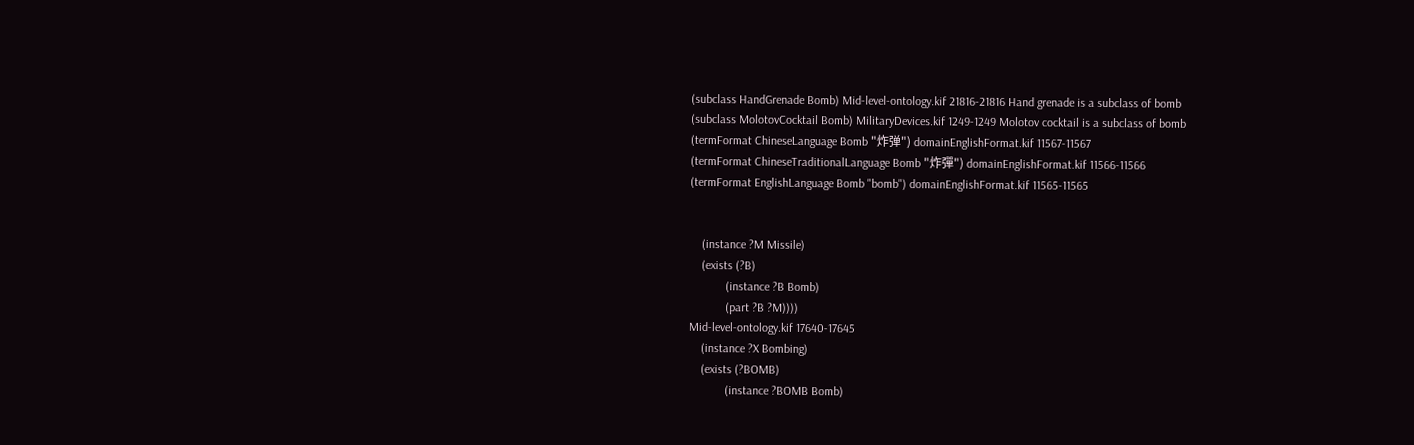(subclass HandGrenade Bomb) Mid-level-ontology.kif 21816-21816 Hand grenade is a subclass of bomb
(subclass MolotovCocktail Bomb) MilitaryDevices.kif 1249-1249 Molotov cocktail is a subclass of bomb
(termFormat ChineseLanguage Bomb "炸弹") domainEnglishFormat.kif 11567-11567
(termFormat ChineseTraditionalLanguage Bomb "炸彈") domainEnglishFormat.kif 11566-11566
(termFormat EnglishLanguage Bomb "bomb") domainEnglishFormat.kif 11565-11565


    (instance ?M Missile)
    (exists (?B)
            (instance ?B Bomb)
            (part ?B ?M))))
Mid-level-ontology.kif 17640-17645
    (instance ?X Bombing)
    (exists (?BOMB)
            (instance ?BOMB Bomb)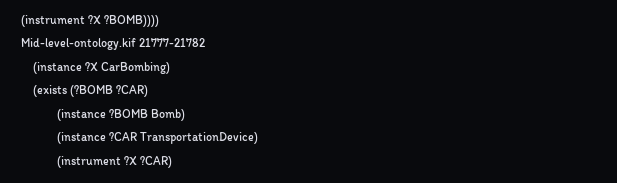(instrument ?X ?BOMB))))
Mid-level-ontology.kif 21777-21782
    (instance ?X CarBombing)
    (exists (?BOMB ?CAR)
            (instance ?BOMB Bomb)
            (instance ?CAR TransportationDevice)
            (instrument ?X ?CAR)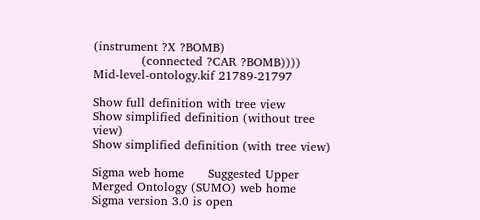(instrument ?X ?BOMB)
            (connected ?CAR ?BOMB))))
Mid-level-ontology.kif 21789-21797

Show full definition with tree view
Show simplified definition (without tree view)
Show simplified definition (with tree view)

Sigma web home      Suggested Upper Merged Ontology (SUMO) web home
Sigma version 3.0 is open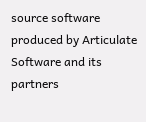source software produced by Articulate Software and its partners